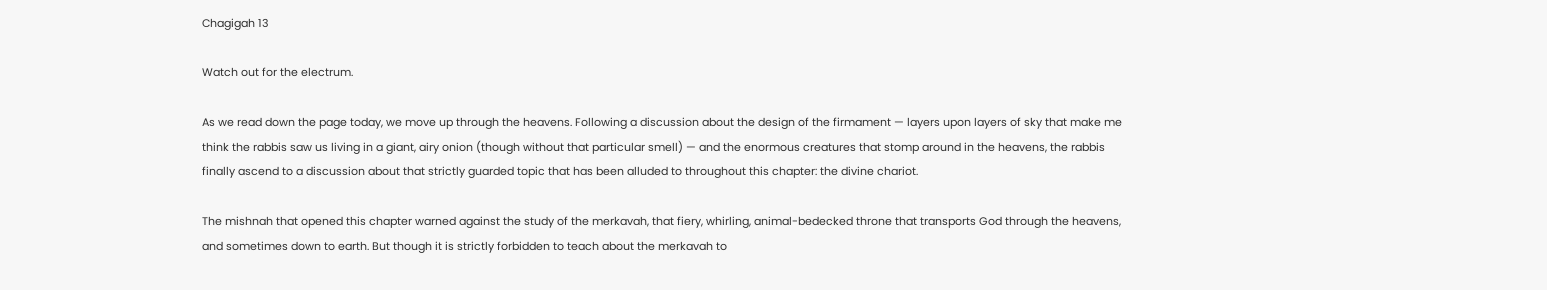Chagigah 13

Watch out for the electrum.

As we read down the page today, we move up through the heavens. Following a discussion about the design of the firmament — layers upon layers of sky that make me think the rabbis saw us living in a giant, airy onion (though without that particular smell) — and the enormous creatures that stomp around in the heavens, the rabbis finally ascend to a discussion about that strictly guarded topic that has been alluded to throughout this chapter: the divine chariot.

The mishnah that opened this chapter warned against the study of the merkavah, that fiery, whirling, animal-bedecked throne that transports God through the heavens, and sometimes down to earth. But though it is strictly forbidden to teach about the merkavah to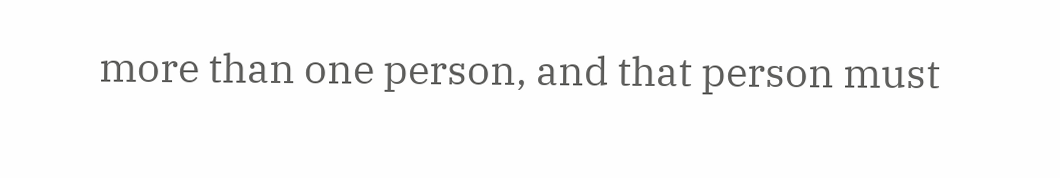more than one person, and that person must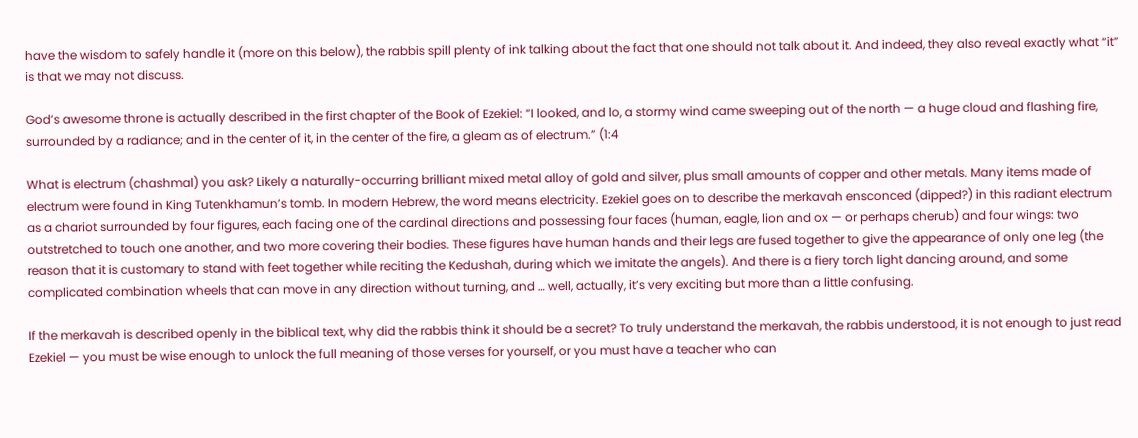have the wisdom to safely handle it (more on this below), the rabbis spill plenty of ink talking about the fact that one should not talk about it. And indeed, they also reveal exactly what “it” is that we may not discuss.

God’s awesome throne is actually described in the first chapter of the Book of Ezekiel: “I looked, and lo, a stormy wind came sweeping out of the north — a huge cloud and flashing fire, surrounded by a radiance; and in the center of it, in the center of the fire, a gleam as of electrum.” (1:4

What is electrum (chashmal) you ask? Likely a naturally-occurring brilliant mixed metal alloy of gold and silver, plus small amounts of copper and other metals. Many items made of electrum were found in King Tutenkhamun’s tomb. In modern Hebrew, the word means electricity. Ezekiel goes on to describe the merkavah ensconced (dipped?) in this radiant electrum as a chariot surrounded by four figures, each facing one of the cardinal directions and possessing four faces (human, eagle, lion and ox — or perhaps cherub) and four wings: two outstretched to touch one another, and two more covering their bodies. These figures have human hands and their legs are fused together to give the appearance of only one leg (the reason that it is customary to stand with feet together while reciting the Kedushah, during which we imitate the angels). And there is a fiery torch light dancing around, and some complicated combination wheels that can move in any direction without turning, and … well, actually, it’s very exciting but more than a little confusing.

If the merkavah is described openly in the biblical text, why did the rabbis think it should be a secret? To truly understand the merkavah, the rabbis understood, it is not enough to just read Ezekiel — you must be wise enough to unlock the full meaning of those verses for yourself, or you must have a teacher who can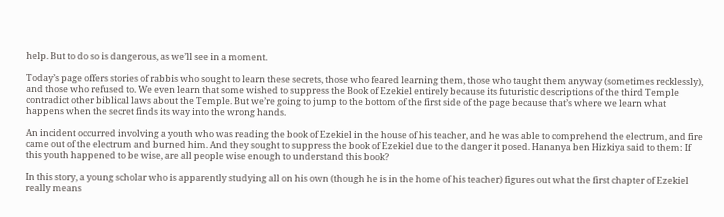help. But to do so is dangerous, as we’ll see in a moment.

Today’s page offers stories of rabbis who sought to learn these secrets, those who feared learning them, those who taught them anyway (sometimes recklessly), and those who refused to. We even learn that some wished to suppress the Book of Ezekiel entirely because its futuristic descriptions of the third Temple contradict other biblical laws about the Temple. But we’re going to jump to the bottom of the first side of the page because that’s where we learn what happens when the secret finds its way into the wrong hands.

An incident occurred involving a youth who was reading the book of Ezekiel in the house of his teacher, and he was able to comprehend the electrum, and fire came out of the electrum and burned him. And they sought to suppress the book of Ezekiel due to the danger it posed. Hananya ben Hizkiya said to them: If this youth happened to be wise, are all people wise enough to understand this book?

In this story, a young scholar who is apparently studying all on his own (though he is in the home of his teacher) figures out what the first chapter of Ezekiel really means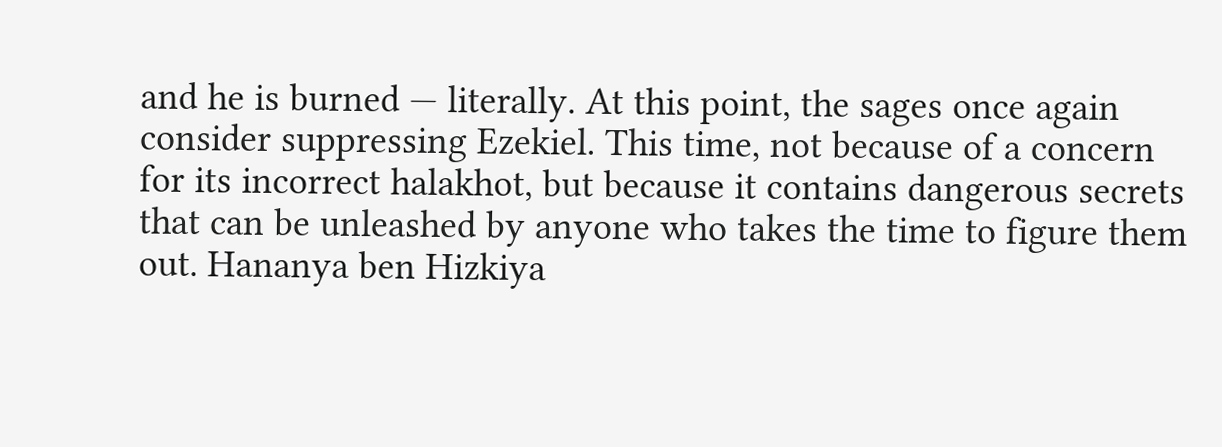and he is burned — literally. At this point, the sages once again consider suppressing Ezekiel. This time, not because of a concern for its incorrect halakhot, but because it contains dangerous secrets that can be unleashed by anyone who takes the time to figure them out. Hananya ben Hizkiya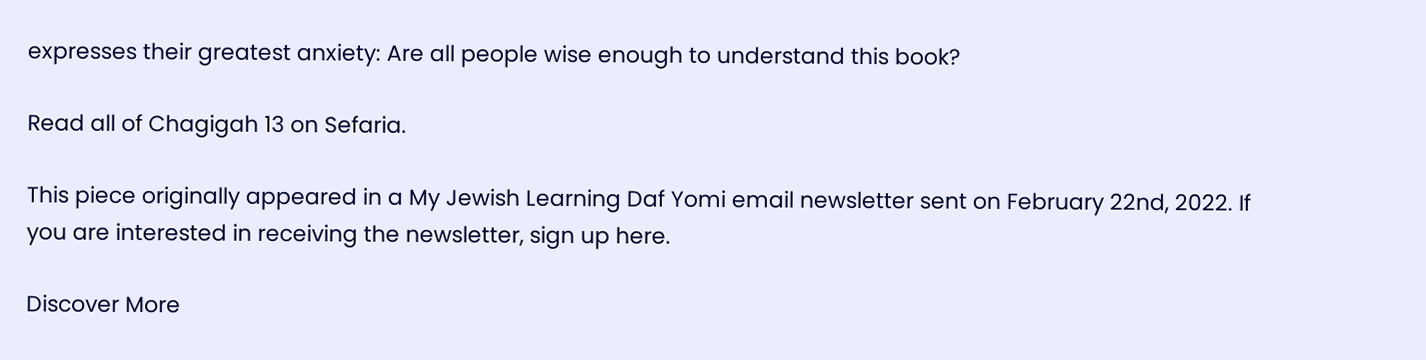expresses their greatest anxiety: Are all people wise enough to understand this book?

Read all of Chagigah 13 on Sefaria.

This piece originally appeared in a My Jewish Learning Daf Yomi email newsletter sent on February 22nd, 2022. If you are interested in receiving the newsletter, sign up here.

Discover More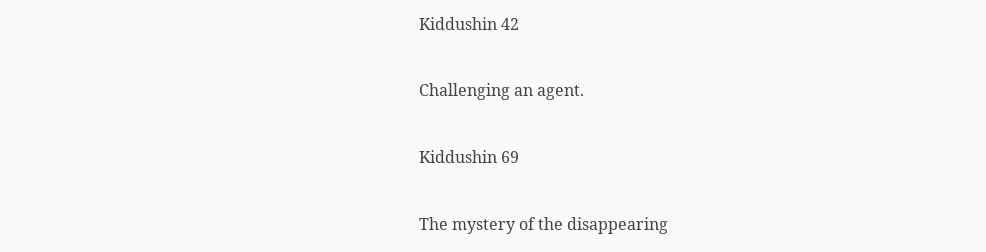Kiddushin 42

Challenging an agent.

Kiddushin 69

The mystery of the disappearing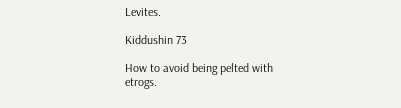Levites.

Kiddushin 73

How to avoid being pelted with etrogs.